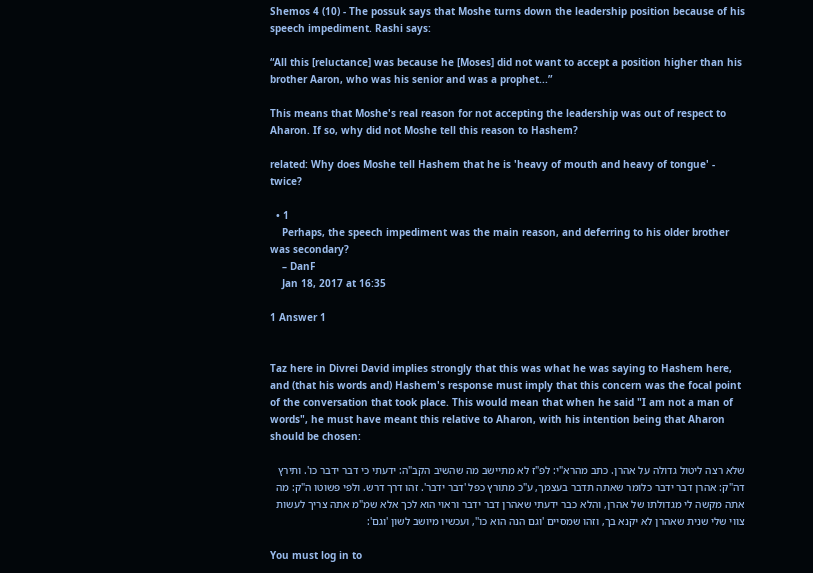Shemos 4 (10) - The possuk says that Moshe turns down the leadership position because of his speech impediment. Rashi says:

“All this [reluctance] was because he [Moses] did not want to accept a position higher than his brother Aaron, who was his senior and was a prophet...”

This means that Moshe's real reason for not accepting the leadership was out of respect to Aharon. If so, why did not Moshe tell this reason to Hashem?

related: Why does Moshe tell Hashem that he is 'heavy of mouth and heavy of tongue' - twice?

  • 1
    Perhaps, the speech impediment was the main reason, and deferring to his older brother was secondary?
    – DanF
    Jan 18, 2017 at 16:35

1 Answer 1


Taz here in Divrei David implies strongly that this was what he was saying to Hashem here, and (that his words and) Hashem's response must imply that this concern was the focal point of the conversation that took place. This would mean that when he said "I am not a man of words", he must have meant this relative to Aharon, with his intention being that Aharon should be chosen:

שלא רצה ליטול גדולה על אהרן. כתב מהרא"י: לפ"ז לא מתיישב מה שהשיב הקב"ה: ידעתי כי דבר ידבר כו'. ותירץ דה"ק: אהרן דבר ידבר כלומר שאתה תדבר בעצמך, ע"כ מתורץ כפל 'דבר ידבר'. זהו דרך דרש. ולפי פשוטו ה"ק: מה אתה מקשה לי מגדולתו של אהרן, והלא כבר ידעתי שאהרן דבר ידבר וראוי הוא לכך אלא שמ"מ אתה צריך לעשות צווי שלי שנית שאהרן לא יקנא בך, וזהו שמסיים 'וגם הנה הוא כו'', ועכשיו מיושב לשון 'וגם':

You must log in to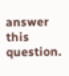answer this question.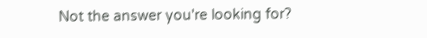Not the answer you're looking for?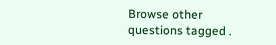Browse other questions tagged .